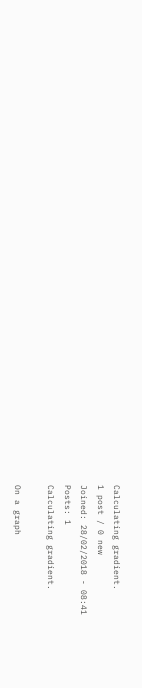Calculating gradient.
1 post / 0 new
Joined: 28/02/2018 - 08:41
Posts: 1
Calculating gradient.

On a graph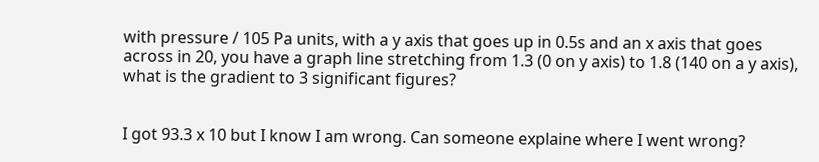with pressure / 105 Pa units, with a y axis that goes up in 0.5s and an x axis that goes across in 20, you have a graph line stretching from 1.3 (0 on y axis) to 1.8 (140 on a y axis), what is the gradient to 3 significant figures?


I got 93.3 x 10 but I know I am wrong. Can someone explaine where I went wrong?